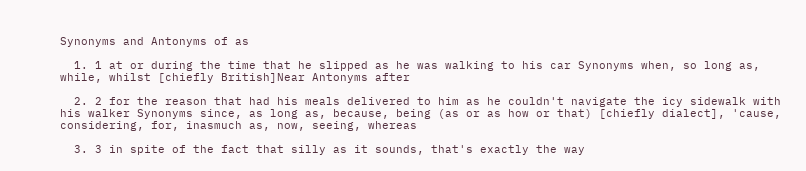Synonyms and Antonyms of as

  1. 1 at or during the time that he slipped as he was walking to his car Synonyms when, so long as, while, whilst [chiefly British]Near Antonyms after

  2. 2 for the reason that had his meals delivered to him as he couldn't navigate the icy sidewalk with his walker Synonyms since, as long as, because, being (as or as how or that) [chiefly dialect], 'cause, considering, for, inasmuch as, now, seeing, whereas

  3. 3 in spite of the fact that silly as it sounds, that's exactly the way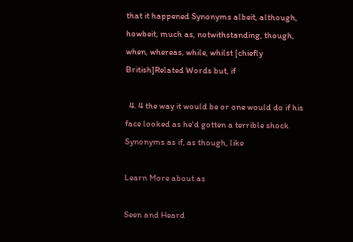that it happened Synonyms albeit, although, howbeit, much as, notwithstanding, though, when, whereas, while, whilst [chiefly British]Related Words but, if

  4. 4 the way it would be or one would do if his face looked as he'd gotten a terrible shock Synonyms as if, as though, like

Learn More about as

Seen and Heard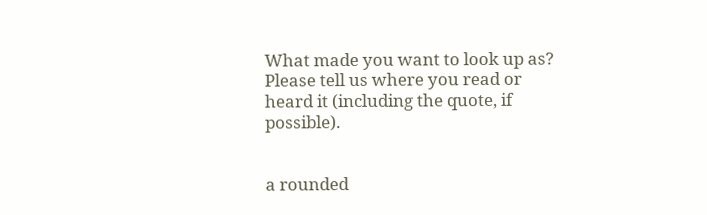What made you want to look up as? Please tell us where you read or heard it (including the quote, if possible).


a rounded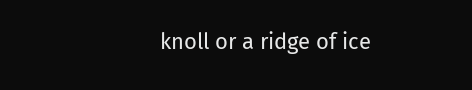knoll or a ridge of ice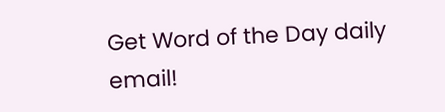Get Word of the Day daily email!